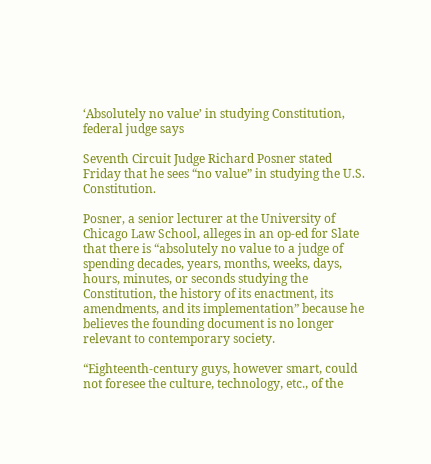‘Absolutely no value’ in studying Constitution, federal judge says

Seventh Circuit Judge Richard Posner stated Friday that he sees “no value” in studying the U.S. Constitution.

Posner, a senior lecturer at the University of Chicago Law School, alleges in an op-ed for Slate that there is “absolutely no value to a judge of spending decades, years, months, weeks, days, hours, minutes, or seconds studying the Constitution, the history of its enactment, its amendments, and its implementation” because he believes the founding document is no longer relevant to contemporary society.

“Eighteenth-century guys, however smart, could not foresee the culture, technology, etc., of the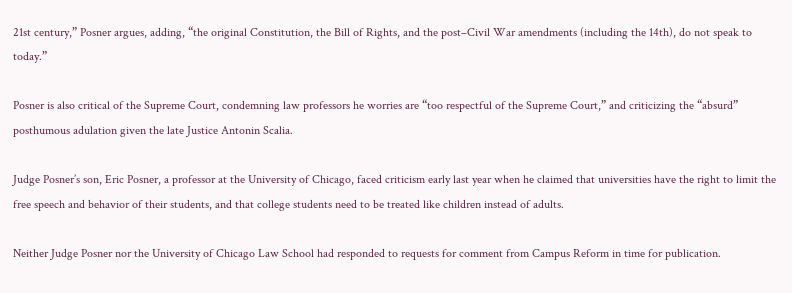21st century,” Posner argues, adding, “the original Constitution, the Bill of Rights, and the post–Civil War amendments (including the 14th), do not speak to today.”

Posner is also critical of the Supreme Court, condemning law professors he worries are “too respectful of the Supreme Court,” and criticizing the “absurd” posthumous adulation given the late Justice Antonin Scalia.

Judge Posner’s son, Eric Posner, a professor at the University of Chicago, faced criticism early last year when he claimed that universities have the right to limit the free speech and behavior of their students, and that college students need to be treated like children instead of adults.

Neither Judge Posner nor the University of Chicago Law School had responded to requests for comment from Campus Reform in time for publication.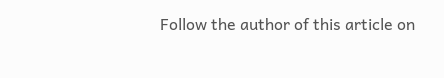Follow the author of this article on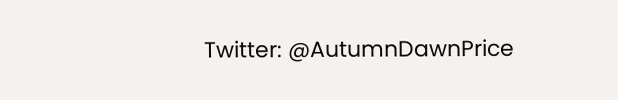Twitter: @AutumnDawnPrice